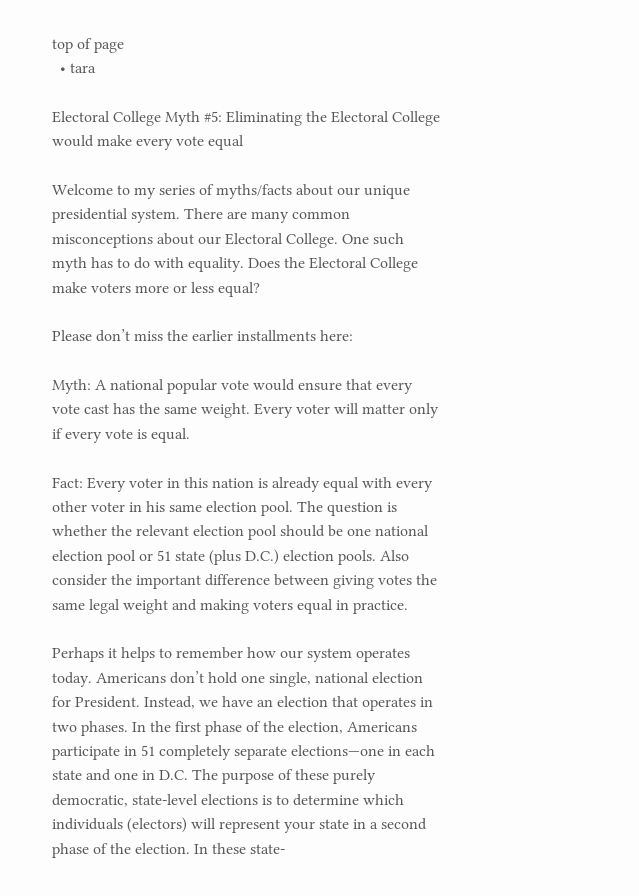top of page
  • tara

Electoral College Myth #5: Eliminating the Electoral College would make every vote equal

Welcome to my series of myths/facts about our unique presidential system. There are many common misconceptions about our Electoral College. One such myth has to do with equality. Does the Electoral College make voters more or less equal?

Please don’t miss the earlier installments here:

Myth: A national popular vote would ensure that every vote cast has the same weight. Every voter will matter only if every vote is equal.

Fact: Every voter in this nation is already equal with every other voter in his same election pool. The question is whether the relevant election pool should be one national election pool or 51 state (plus D.C.) election pools. Also consider the important difference between giving votes the same legal weight and making voters equal in practice.

Perhaps it helps to remember how our system operates today. Americans don’t hold one single, national election for President. Instead, we have an election that operates in two phases. In the first phase of the election, Americans participate in 51 completely separate elections—one in each state and one in D.C. The purpose of these purely democratic, state-level elections is to determine which individuals (electors) will represent your state in a second phase of the election. In these state-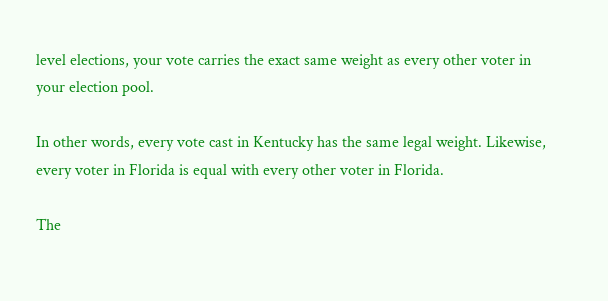level elections, your vote carries the exact same weight as every other voter in your election pool.

In other words, every vote cast in Kentucky has the same legal weight. Likewise, every voter in Florida is equal with every other voter in Florida.

The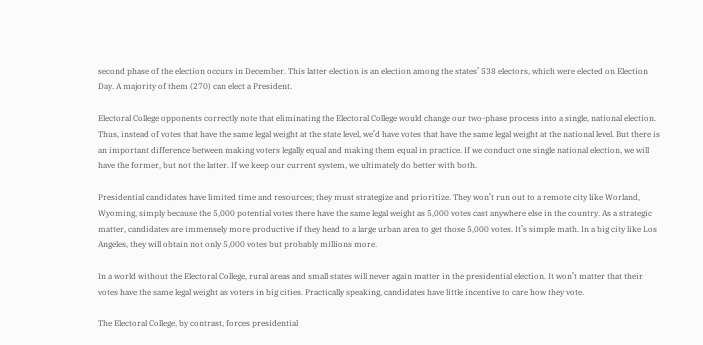second phase of the election occurs in December. This latter election is an election among the states’ 538 electors, which were elected on Election Day. A majority of them (270) can elect a President.

Electoral College opponents correctly note that eliminating the Electoral College would change our two-phase process into a single, national election. Thus, instead of votes that have the same legal weight at the state level, we’d have votes that have the same legal weight at the national level. But there is an important difference between making voters legally equal and making them equal in practice. If we conduct one single national election, we will have the former, but not the latter. If we keep our current system, we ultimately do better with both.

Presidential candidates have limited time and resources; they must strategize and prioritize. They won’t run out to a remote city like Worland, Wyoming, simply because the 5,000 potential votes there have the same legal weight as 5,000 votes cast anywhere else in the country. As a strategic matter, candidates are immensely more productive if they head to a large urban area to get those 5,000 votes. It’s simple math. In a big city like Los Angeles, they will obtain not only 5,000 votes but probably millions more.

In a world without the Electoral College, rural areas and small states will never again matter in the presidential election. It won’t matter that their votes have the same legal weight as voters in big cities. Practically speaking, candidates have little incentive to care how they vote.

The Electoral College, by contrast, forces presidential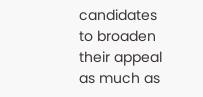candidates to broaden their appeal as much as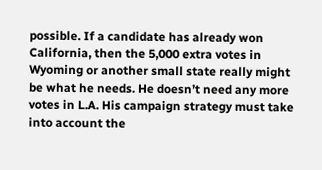possible. If a candidate has already won California, then the 5,000 extra votes in Wyoming or another small state really might be what he needs. He doesn’t need any more votes in L.A. His campaign strategy must take into account the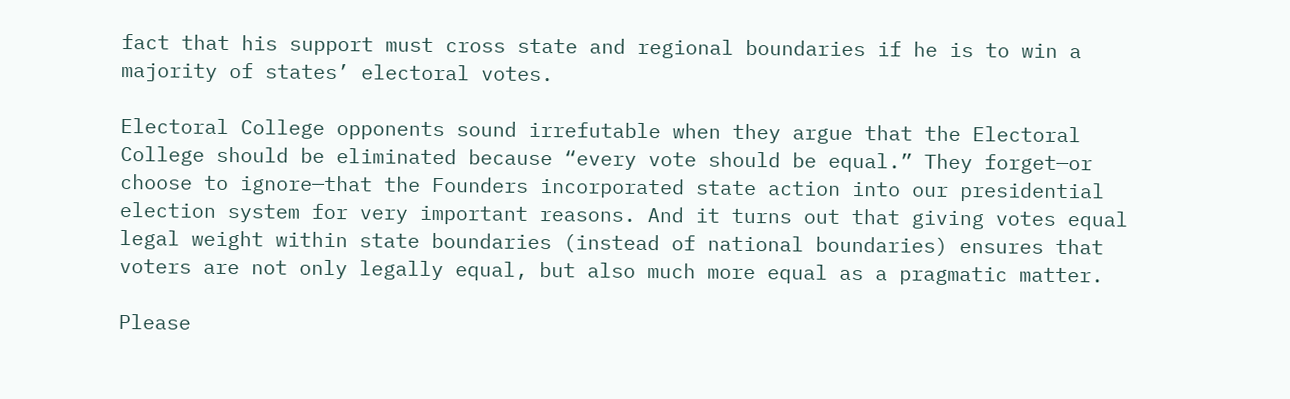fact that his support must cross state and regional boundaries if he is to win a majority of states’ electoral votes.

Electoral College opponents sound irrefutable when they argue that the Electoral College should be eliminated because “every vote should be equal.” They forget—or choose to ignore—that the Founders incorporated state action into our presidential election system for very important reasons. And it turns out that giving votes equal legal weight within state boundaries (instead of national boundaries) ensures that voters are not only legally equal, but also much more equal as a pragmatic matter.

Please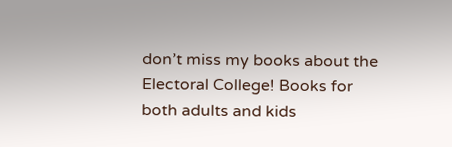don’t miss my books about the Electoral College! Books for both adults and kids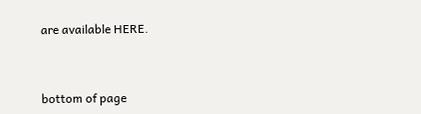are available HERE.



bottom of page